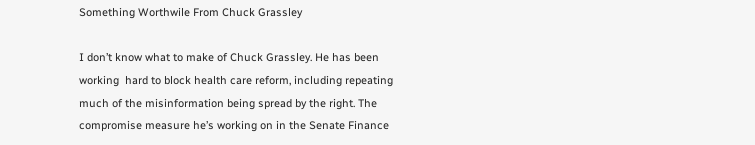Something Worthwile From Chuck Grassley

I don’t know what to make of Chuck Grassley. He has been working  hard to block health care reform, including repeating much of the misinformation being spread by the right. The compromise measure he’s working on in the Senate Finance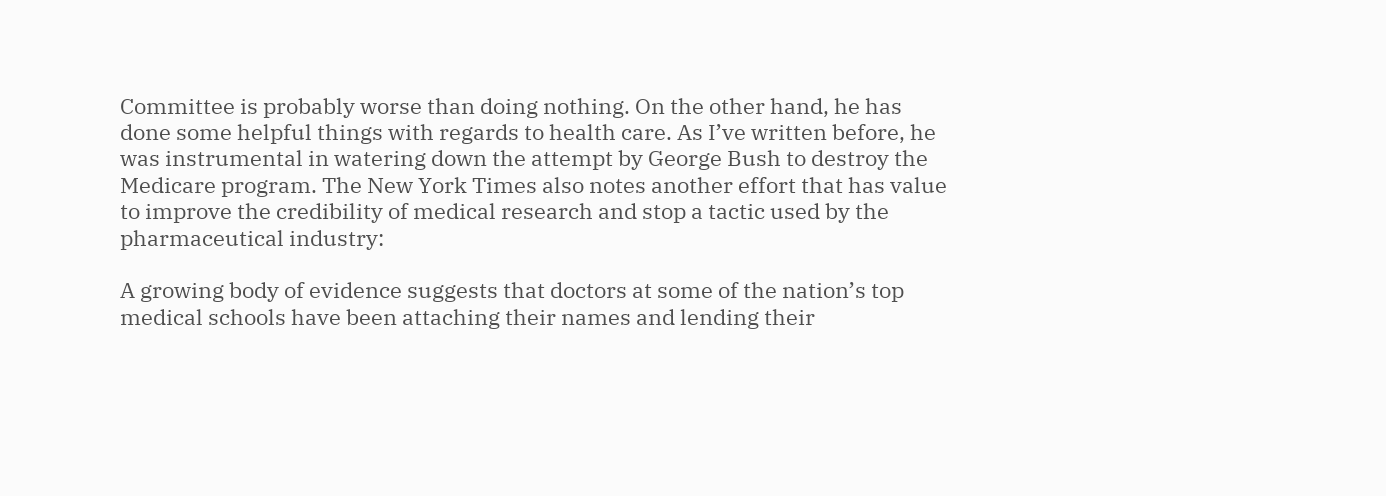Committee is probably worse than doing nothing. On the other hand, he has done some helpful things with regards to health care. As I’ve written before, he was instrumental in watering down the attempt by George Bush to destroy the Medicare program. The New York Times also notes another effort that has value to improve the credibility of medical research and stop a tactic used by the pharmaceutical industry:

A growing body of evidence suggests that doctors at some of the nation’s top medical schools have been attaching their names and lending their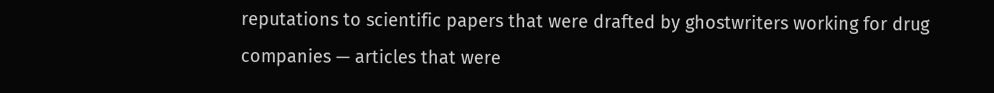reputations to scientific papers that were drafted by ghostwriters working for drug companies — articles that were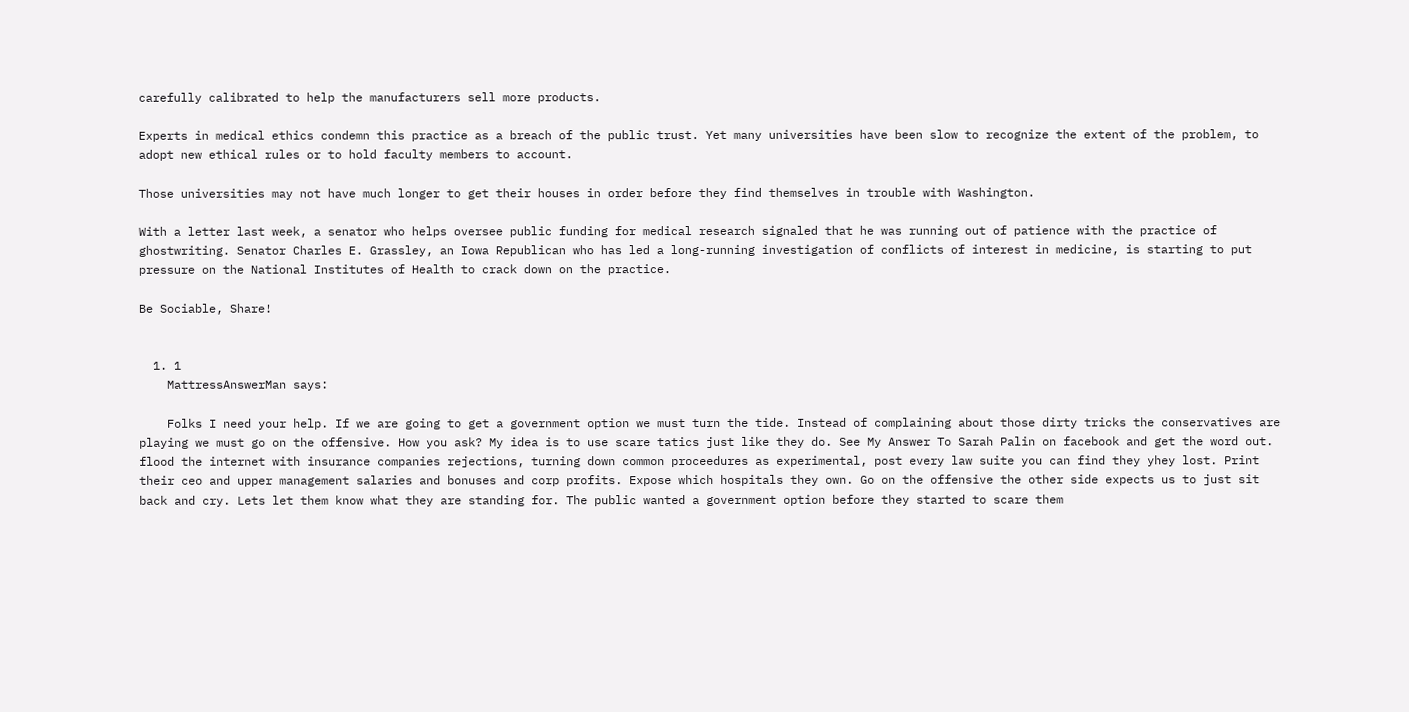carefully calibrated to help the manufacturers sell more products.

Experts in medical ethics condemn this practice as a breach of the public trust. Yet many universities have been slow to recognize the extent of the problem, to adopt new ethical rules or to hold faculty members to account.

Those universities may not have much longer to get their houses in order before they find themselves in trouble with Washington.

With a letter last week, a senator who helps oversee public funding for medical research signaled that he was running out of patience with the practice of ghostwriting. Senator Charles E. Grassley, an Iowa Republican who has led a long-running investigation of conflicts of interest in medicine, is starting to put pressure on the National Institutes of Health to crack down on the practice.

Be Sociable, Share!


  1. 1
    MattressAnswerMan says:

    Folks I need your help. If we are going to get a government option we must turn the tide. Instead of complaining about those dirty tricks the conservatives are playing we must go on the offensive. How you ask? My idea is to use scare tatics just like they do. See My Answer To Sarah Palin on facebook and get the word out. flood the internet with insurance companies rejections, turning down common proceedures as experimental, post every law suite you can find they yhey lost. Print their ceo and upper management salaries and bonuses and corp profits. Expose which hospitals they own. Go on the offensive the other side expects us to just sit back and cry. Lets let them know what they are standing for. The public wanted a government option before they started to scare them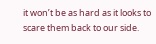it won’t be as hard as it looks to scare them back to our side.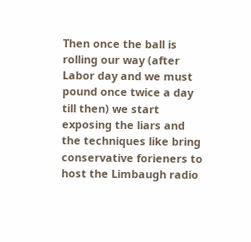Then once the ball is rolling our way (after Labor day and we must pound once twice a day till then) we start exposing the liars and the techniques like bring conservative forieners to host the Limbaugh radio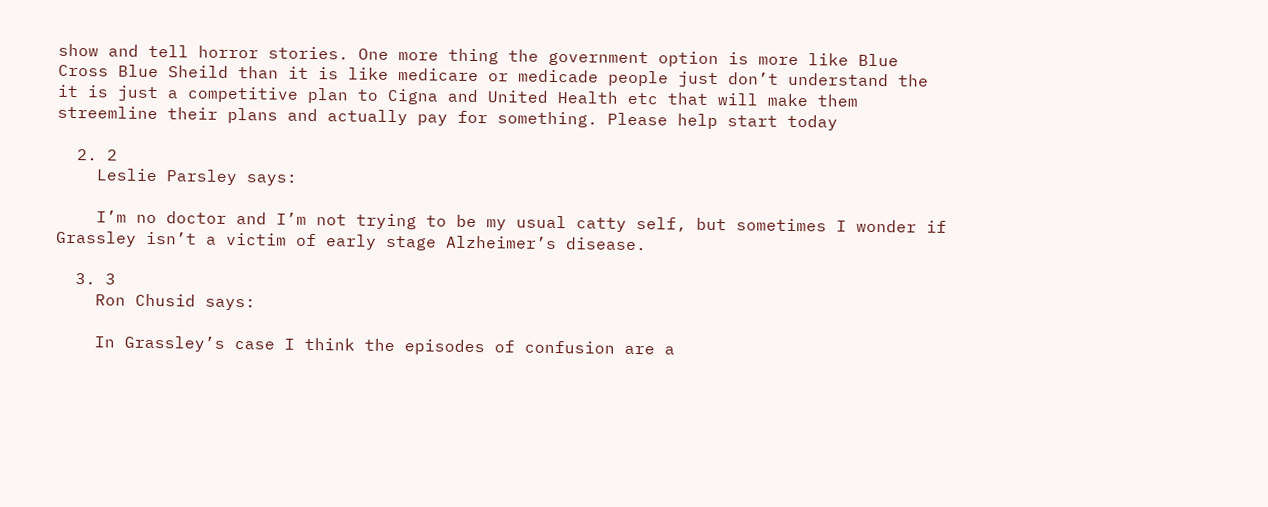show and tell horror stories. One more thing the government option is more like Blue Cross Blue Sheild than it is like medicare or medicade people just don’t understand the it is just a competitive plan to Cigna and United Health etc that will make them streemline their plans and actually pay for something. Please help start today

  2. 2
    Leslie Parsley says:

    I’m no doctor and I’m not trying to be my usual catty self, but sometimes I wonder if Grassley isn’t a victim of early stage Alzheimer’s disease.

  3. 3
    Ron Chusid says:

    In Grassley’s case I think the episodes of confusion are a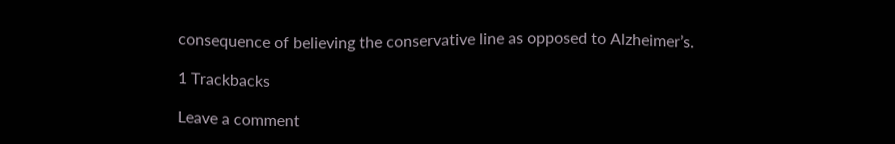consequence of believing the conservative line as opposed to Alzheimer’s.

1 Trackbacks

Leave a comment